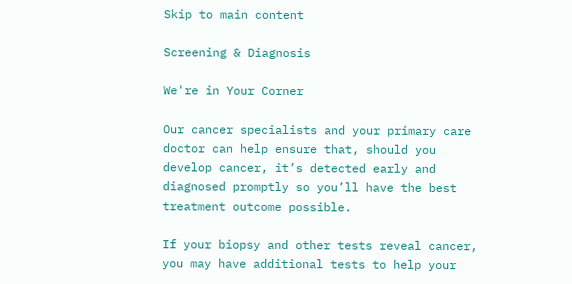Skip to main content

Screening & Diagnosis

We're in Your Corner

Our cancer specialists and your primary care doctor can help ensure that, should you develop cancer, it’s detected early and diagnosed promptly so you’ll have the best treatment outcome possible.

If your biopsy and other tests reveal cancer, you may have additional tests to help your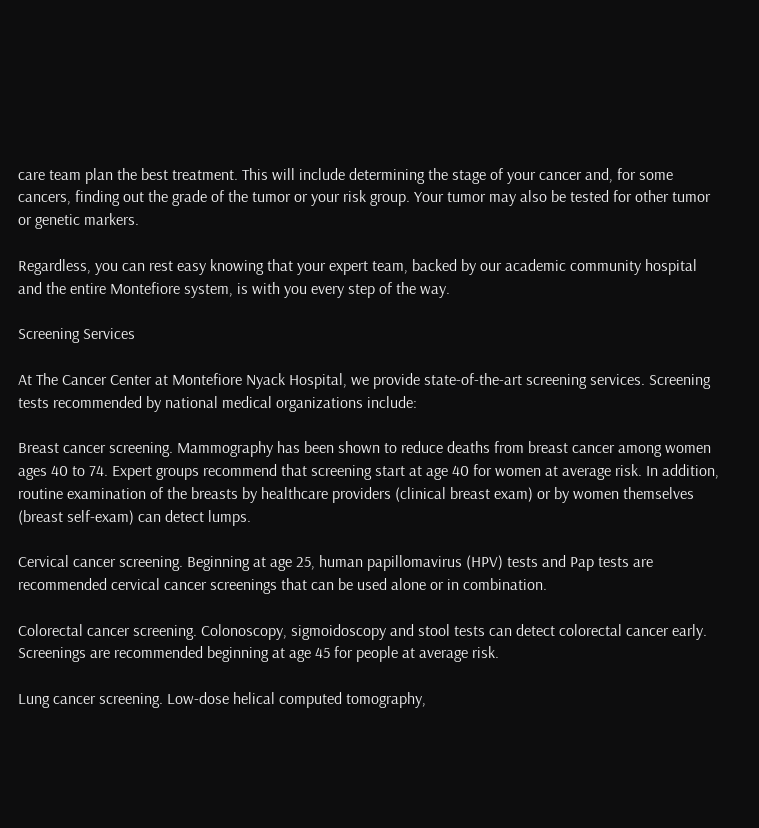care team plan the best treatment. This will include determining the stage of your cancer and, for some cancers, finding out the grade of the tumor or your risk group. Your tumor may also be tested for other tumor or genetic markers.

Regardless, you can rest easy knowing that your expert team, backed by our academic community hospital and the entire Montefiore system, is with you every step of the way.

Screening Services

At The Cancer Center at Montefiore Nyack Hospital, we provide state-of-the-art screening services. Screening tests recommended by national medical organizations include:

Breast cancer screening. Mammography has been shown to reduce deaths from breast cancer among women ages 40 to 74. Expert groups recommend that screening start at age 40 for women at average risk. In addition, routine examination of the breasts by healthcare providers (clinical breast exam) or by women themselves (breast self-exam) can detect lumps.

Cervical cancer screening. Beginning at age 25, human papillomavirus (HPV) tests and Pap tests are recommended cervical cancer screenings that can be used alone or in combination.

Colorectal cancer screening. Colonoscopy, sigmoidoscopy and stool tests can detect colorectal cancer early. Screenings are recommended beginning at age 45 for people at average risk.

Lung cancer screening. Low-dose helical computed tomography,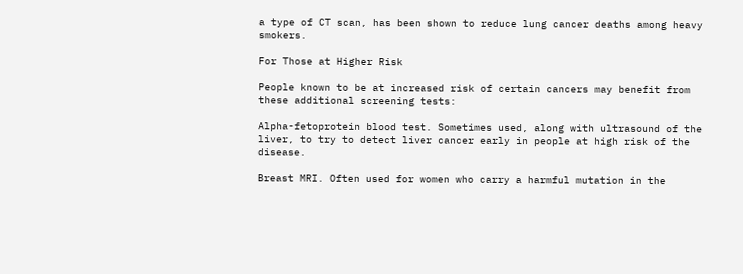a type of CT scan, has been shown to reduce lung cancer deaths among heavy smokers.

For Those at Higher Risk

People known to be at increased risk of certain cancers may benefit from these additional screening tests:

Alpha-fetoprotein blood test. Sometimes used, along with ultrasound of the liver, to try to detect liver cancer early in people at high risk of the disease.

Breast MRI. Often used for women who carry a harmful mutation in the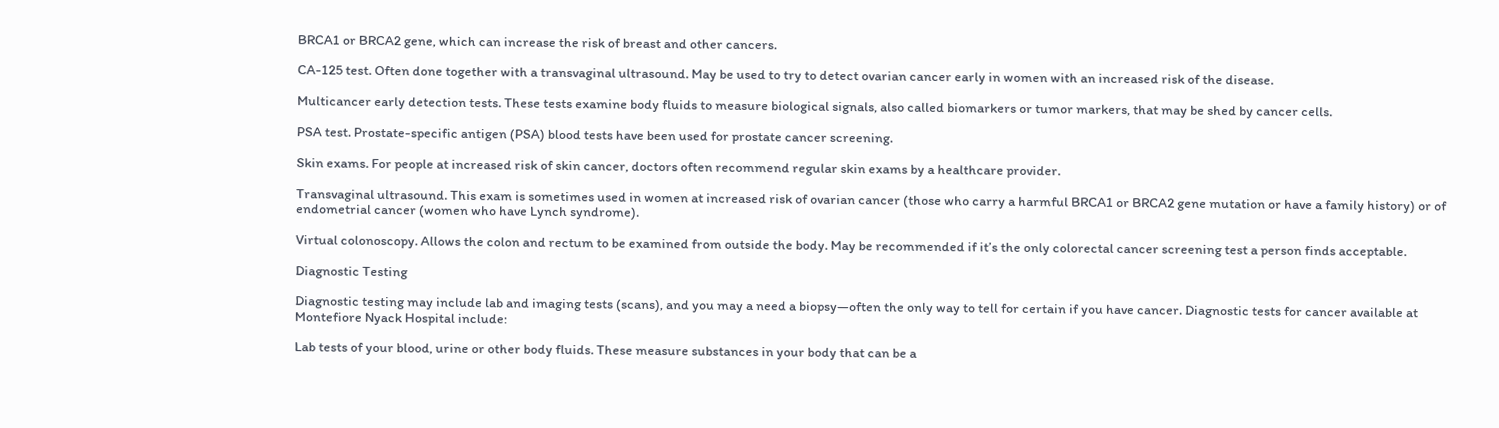BRCA1 or BRCA2 gene, which can increase the risk of breast and other cancers.

CA-125 test. Often done together with a transvaginal ultrasound. May be used to try to detect ovarian cancer early in women with an increased risk of the disease.

Multicancer early detection tests. These tests examine body fluids to measure biological signals, also called biomarkers or tumor markers, that may be shed by cancer cells.

PSA test. Prostate-specific antigen (PSA) blood tests have been used for prostate cancer screening.

Skin exams. For people at increased risk of skin cancer, doctors often recommend regular skin exams by a healthcare provider.

Transvaginal ultrasound. This exam is sometimes used in women at increased risk of ovarian cancer (those who carry a harmful BRCA1 or BRCA2 gene mutation or have a family history) or of endometrial cancer (women who have Lynch syndrome).

Virtual colonoscopy. Allows the colon and rectum to be examined from outside the body. May be recommended if it’s the only colorectal cancer screening test a person finds acceptable.

Diagnostic Testing

Diagnostic testing may include lab and imaging tests (scans), and you may a need a biopsy—often the only way to tell for certain if you have cancer. Diagnostic tests for cancer available at Montefiore Nyack Hospital include:

Lab tests of your blood, urine or other body fluids. These measure substances in your body that can be a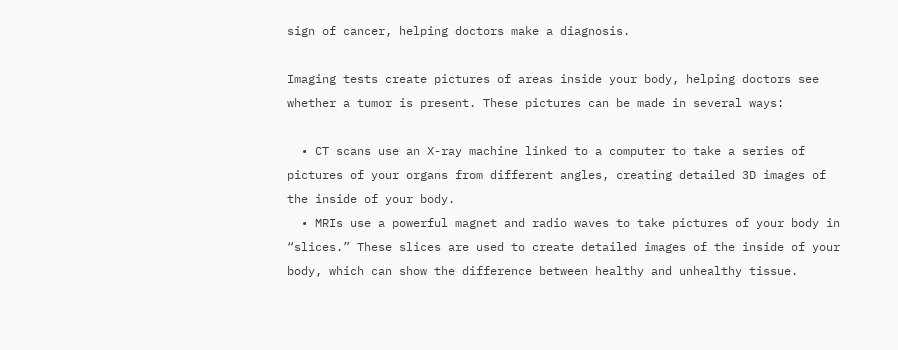sign of cancer, helping doctors make a diagnosis.

Imaging tests create pictures of areas inside your body, helping doctors see whether a tumor is present. These pictures can be made in several ways:

  • CT scans use an X-ray machine linked to a computer to take a series of pictures of your organs from different angles, creating detailed 3D images of the inside of your body.
  • MRIs use a powerful magnet and radio waves to take pictures of your body in “slices.” These slices are used to create detailed images of the inside of your body, which can show the difference between healthy and unhealthy tissue.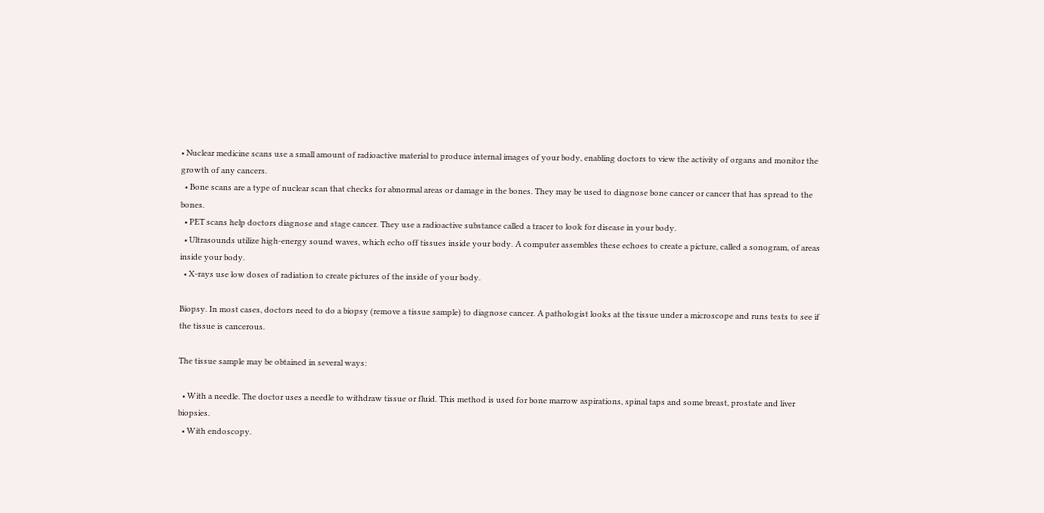• Nuclear medicine scans use a small amount of radioactive material to produce internal images of your body, enabling doctors to view the activity of organs and monitor the growth of any cancers.
  • Bone scans are a type of nuclear scan that checks for abnormal areas or damage in the bones. They may be used to diagnose bone cancer or cancer that has spread to the bones.
  • PET scans help doctors diagnose and stage cancer. They use a radioactive substance called a tracer to look for disease in your body.
  • Ultrasounds utilize high-energy sound waves, which echo off tissues inside your body. A computer assembles these echoes to create a picture, called a sonogram, of areas inside your body.
  • X-rays use low doses of radiation to create pictures of the inside of your body.

Biopsy. In most cases, doctors need to do a biopsy (remove a tissue sample) to diagnose cancer. A pathologist looks at the tissue under a microscope and runs tests to see if the tissue is cancerous.

The tissue sample may be obtained in several ways:

  • With a needle. The doctor uses a needle to withdraw tissue or fluid. This method is used for bone marrow aspirations, spinal taps and some breast, prostate and liver biopsies.
  • With endoscopy.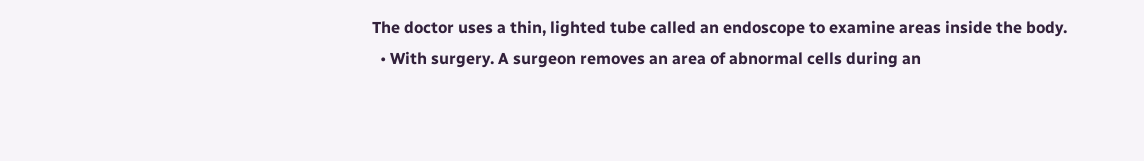The doctor uses a thin, lighted tube called an endoscope to examine areas inside the body.
  • With surgery. A surgeon removes an area of abnormal cells during an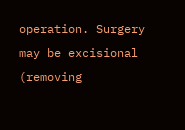operation. Surgery may be excisional (removing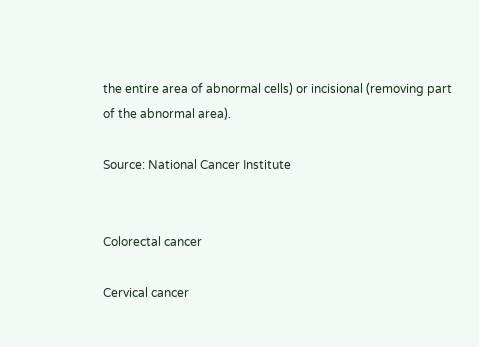the entire area of abnormal cells) or incisional (removing part of the abnormal area).

Source: National Cancer Institute


Colorectal cancer

Cervical cancer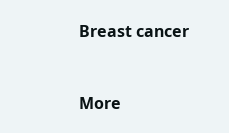Breast cancer


More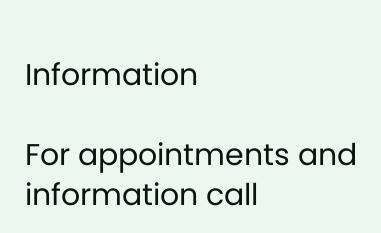Information

For appointments and information call